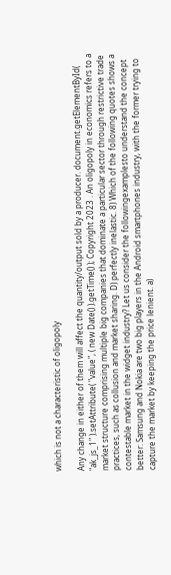which is not a characteristic of oligopoly

Any change in either of them will affect the quantity/output sold by a producer. document.getElementById( "ak_js_1" ).setAttribute( "value", ( new Date() ).getTime() ); Copyright 2023 . An oligopoly in economics refers to a market structure comprising multiple big companies that dominate a particular sector through restrictive trade practices, such as collusion and market sharing. D) perfectly inelastic. 8) Which of the following quotes shows a contestable market in the widget industry? Let us consider the followingexamplesto understand the concept better: Samsung and Nokia are two big players in the Android smartphones industry, with the former trying to capture the market by keeping the price lenient. a)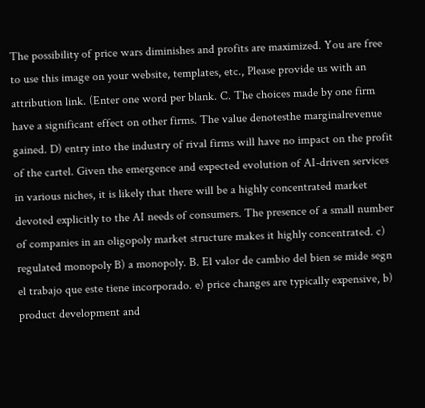The possibility of price wars diminishes and profits are maximized. You are free to use this image on your website, templates, etc., Please provide us with an attribution link. (Enter one word per blank. C. The choices made by one firm have a significant effect on other firms. The value denotesthe marginalrevenue gained. D) entry into the industry of rival firms will have no impact on the profit of the cartel. Given the emergence and expected evolution of AI-driven services in various niches, it is likely that there will be a highly concentrated market devoted explicitly to the AI needs of consumers. The presence of a small number of companies in an oligopoly market structure makes it highly concentrated. c) regulated monopoly B) a monopoly. B. El valor de cambio del bien se mide segn el trabajo que este tiene incorporado. e) price changes are typically expensive, b) product development and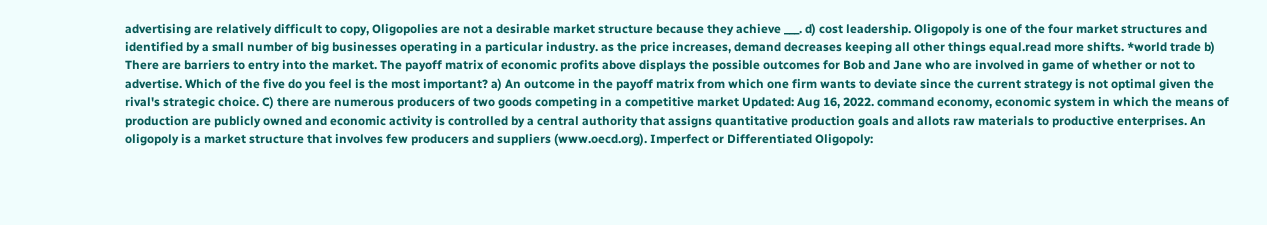advertising are relatively difficult to copy, Oligopolies are not a desirable market structure because they achieve ___. d) cost leadership. Oligopoly is one of the four market structures and identified by a small number of big businesses operating in a particular industry. as the price increases, demand decreases keeping all other things equal.read more shifts. *world trade b) There are barriers to entry into the market. The payoff matrix of economic profits above displays the possible outcomes for Bob and Jane who are involved in game of whether or not to advertise. Which of the five do you feel is the most important? a) An outcome in the payoff matrix from which one firm wants to deviate since the current strategy is not optimal given the rival's strategic choice. C) there are numerous producers of two goods competing in a competitive market Updated: Aug 16, 2022. command economy, economic system in which the means of production are publicly owned and economic activity is controlled by a central authority that assigns quantitative production goals and allots raw materials to productive enterprises. An oligopoly is a market structure that involves few producers and suppliers (www.oecd.org). Imperfect or Differentiated Oligopoly: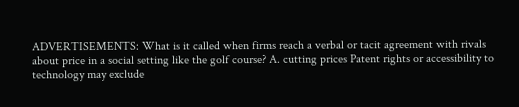ADVERTISEMENTS: What is it called when firms reach a verbal or tacit agreement with rivals about price in a social setting like the golf course? A. cutting prices Patent rights or accessibility to technology may exclude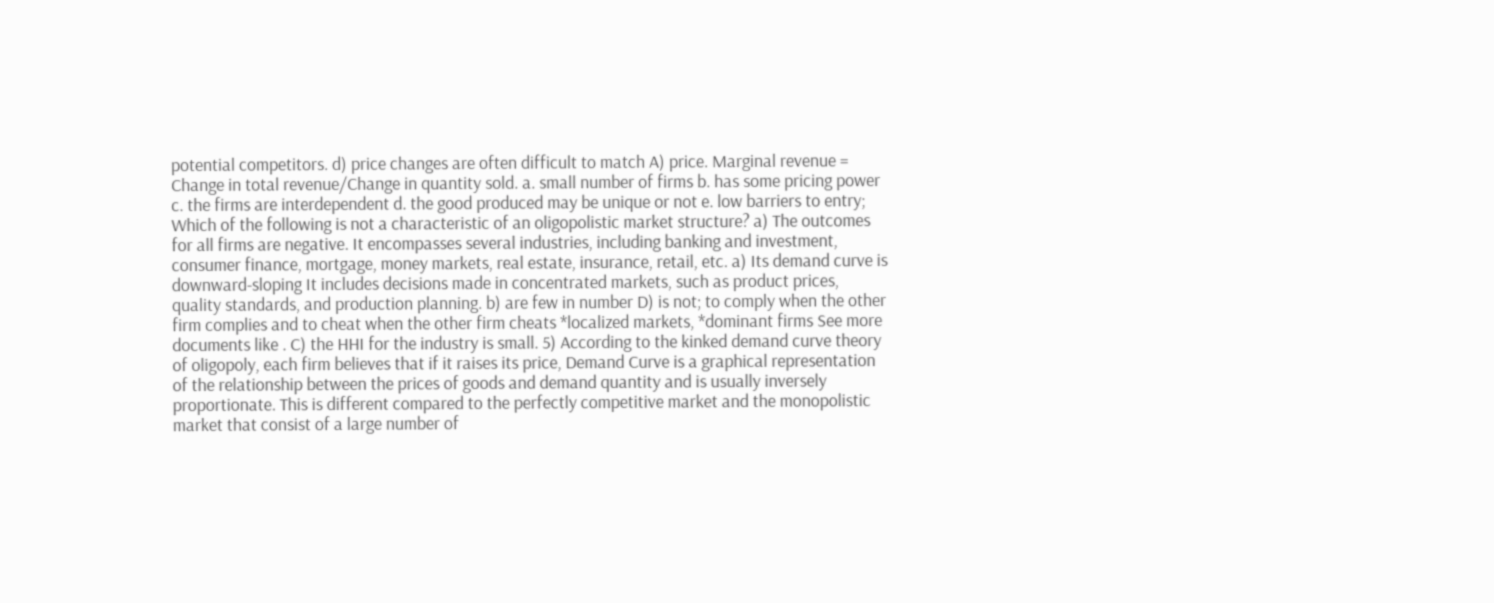potential competitors. d) price changes are often difficult to match A) price. Marginal revenue = Change in total revenue/Change in quantity sold. a. small number of firms b. has some pricing power c. the firms are interdependent d. the good produced may be unique or not e. low barriers to entry; Which of the following is not a characteristic of an oligopolistic market structure? a) The outcomes for all firms are negative. It encompasses several industries, including banking and investment, consumer finance, mortgage, money markets, real estate, insurance, retail, etc. a) Its demand curve is downward-sloping It includes decisions made in concentrated markets, such as product prices, quality standards, and production planning. b) are few in number D) is not; to comply when the other firm complies and to cheat when the other firm cheats *localized markets, *dominant firms See more documents like . C) the HHI for the industry is small. 5) According to the kinked demand curve theory of oligopoly, each firm believes that if it raises its price, Demand Curve is a graphical representation of the relationship between the prices of goods and demand quantity and is usually inversely proportionate. This is different compared to the perfectly competitive market and the monopolistic market that consist of a large number of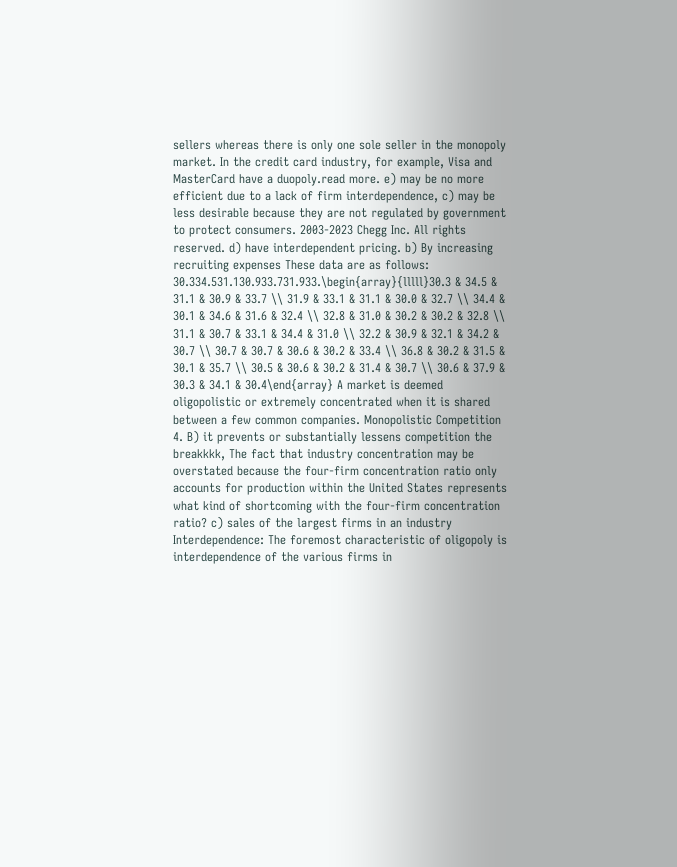sellers whereas there is only one sole seller in the monopoly market. In the credit card industry, for example, Visa and MasterCard have a duopoly.read more. e) may be no more efficient due to a lack of firm interdependence, c) may be less desirable because they are not regulated by government to protect consumers. 2003-2023 Chegg Inc. All rights reserved. d) have interdependent pricing. b) By increasing recruiting expenses These data are as follows: 30.334.531.130.933.731.933.\begin{array}{lllll}30.3 & 34.5 & 31.1 & 30.9 & 33.7 \\ 31.9 & 33.1 & 31.1 & 30.0 & 32.7 \\ 34.4 & 30.1 & 34.6 & 31.6 & 32.4 \\ 32.8 & 31.0 & 30.2 & 30.2 & 32.8 \\ 31.1 & 30.7 & 33.1 & 34.4 & 31.0 \\ 32.2 & 30.9 & 32.1 & 34.2 & 30.7 \\ 30.7 & 30.7 & 30.6 & 30.2 & 33.4 \\ 36.8 & 30.2 & 31.5 & 30.1 & 35.7 \\ 30.5 & 30.6 & 30.2 & 31.4 & 30.7 \\ 30.6 & 37.9 & 30.3 & 34.1 & 30.4\end{array} A market is deemed oligopolistic or extremely concentrated when it is shared between a few common companies. Monopolistic Competition 4. B) it prevents or substantially lessens competition the breakkkk, The fact that industry concentration may be overstated because the four-firm concentration ratio only accounts for production within the United States represents what kind of shortcoming with the four-firm concentration ratio? c) sales of the largest firms in an industry Interdependence: The foremost characteristic of oligopoly is interdependence of the various firms in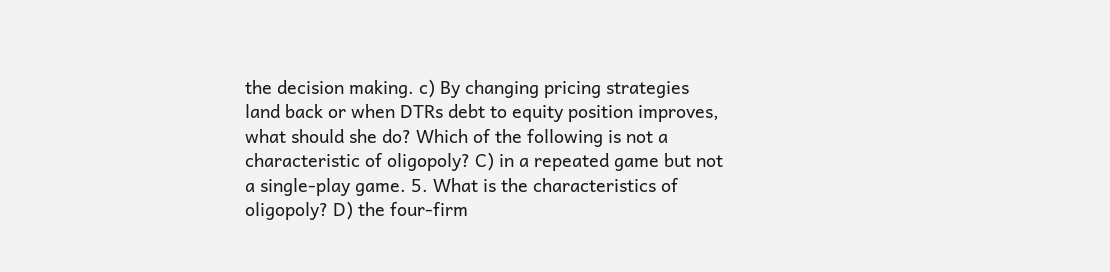the decision making. c) By changing pricing strategies land back or when DTRs debt to equity position improves, what should she do? Which of the following is not a characteristic of oligopoly? C) in a repeated game but not a single-play game. 5. What is the characteristics of oligopoly? D) the four-firm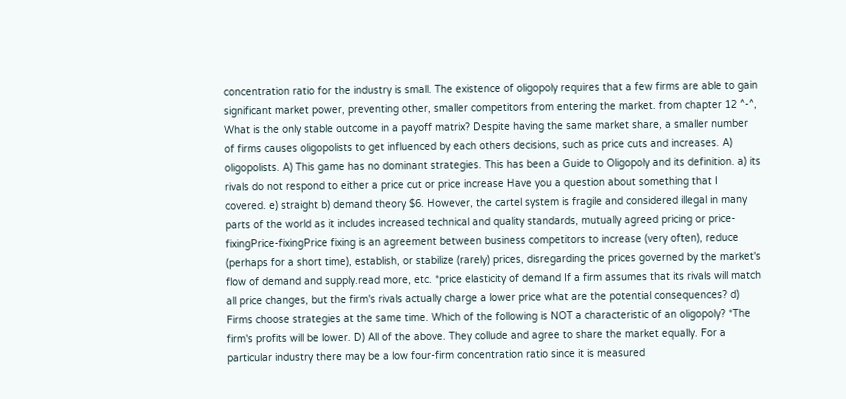concentration ratio for the industry is small. The existence of oligopoly requires that a few firms are able to gain significant market power, preventing other, smaller competitors from entering the market. from chapter 12 ^-^, What is the only stable outcome in a payoff matrix? Despite having the same market share, a smaller number of firms causes oligopolists to get influenced by each others decisions, such as price cuts and increases. A) oligopolists. A) This game has no dominant strategies. This has been a Guide to Oligopoly and its definition. a) its rivals do not respond to either a price cut or price increase Have you a question about something that I covered. e) straight b) demand theory $6. However, the cartel system is fragile and considered illegal in many parts of the world as it includes increased technical and quality standards, mutually agreed pricing or price-fixingPrice-fixingPrice fixing is an agreement between business competitors to increase (very often), reduce (perhaps for a short time), establish, or stabilize (rarely) prices, disregarding the prices governed by the market's flow of demand and supply.read more, etc. *price elasticity of demand If a firm assumes that its rivals will match all price changes, but the firm's rivals actually charge a lower price what are the potential consequences? d) Firms choose strategies at the same time. Which of the following is NOT a characteristic of an oligopoly? *The firm's profits will be lower. D) All of the above. They collude and agree to share the market equally. For a particular industry there may be a low four-firm concentration ratio since it is measured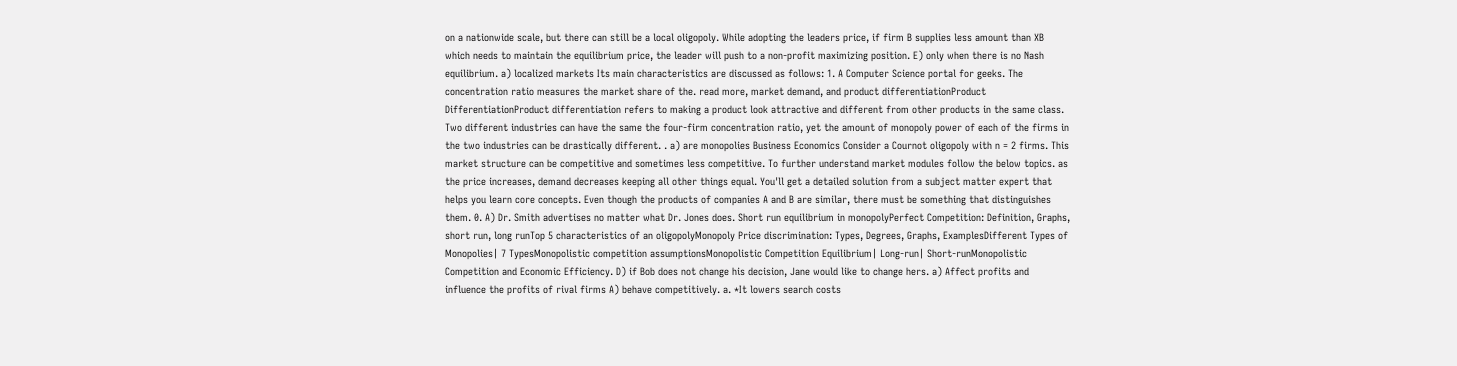on a nationwide scale, but there can still be a local oligopoly. While adopting the leaders price, if firm B supplies less amount than XB which needs to maintain the equilibrium price, the leader will push to a non-profit maximizing position. E) only when there is no Nash equilibrium. a) localized markets Its main characteristics are discussed as follows: 1. A Computer Science portal for geeks. The concentration ratio measures the market share of the. read more, market demand, and product differentiationProduct DifferentiationProduct differentiation refers to making a product look attractive and different from other products in the same class. Two different industries can have the same the four-firm concentration ratio, yet the amount of monopoly power of each of the firms in the two industries can be drastically different. . a) are monopolies Business Economics Consider a Cournot oligopoly with n = 2 firms. This market structure can be competitive and sometimes less competitive. To further understand market modules follow the below topics. as the price increases, demand decreases keeping all other things equal. You'll get a detailed solution from a subject matter expert that helps you learn core concepts. Even though the products of companies A and B are similar, there must be something that distinguishes them. 0. A) Dr. Smith advertises no matter what Dr. Jones does. Short run equilibrium in monopolyPerfect Competition: Definition, Graphs, short run, long runTop 5 characteristics of an oligopolyMonopoly Price discrimination: Types, Degrees, Graphs, ExamplesDifferent Types of Monopolies| 7 TypesMonopolistic competition assumptionsMonopolistic Competition Equilibrium| Long-run| Short-runMonopolistic Competition and Economic Efficiency. D) if Bob does not change his decision, Jane would like to change hers. a) Affect profits and influence the profits of rival firms A) behave competitively. a. *It lowers search costs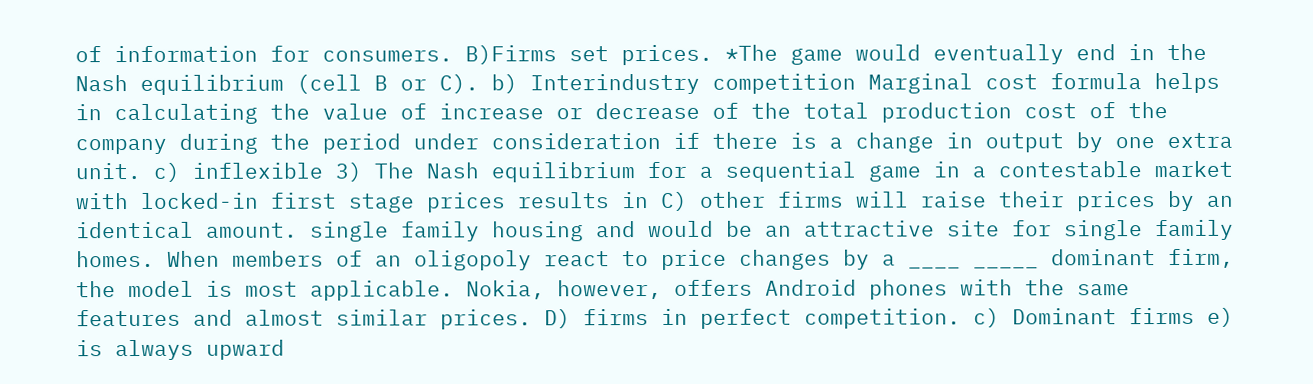of information for consumers. B)Firms set prices. *The game would eventually end in the Nash equilibrium (cell B or C). b) Interindustry competition Marginal cost formula helps in calculating the value of increase or decrease of the total production cost of the company during the period under consideration if there is a change in output by one extra unit. c) inflexible 3) The Nash equilibrium for a sequential game in a contestable market with locked-in first stage prices results in C) other firms will raise their prices by an identical amount. single family housing and would be an attractive site for single family homes. When members of an oligopoly react to price changes by a ____ _____ dominant firm, the model is most applicable. Nokia, however, offers Android phones with the same features and almost similar prices. D) firms in perfect competition. c) Dominant firms e) is always upward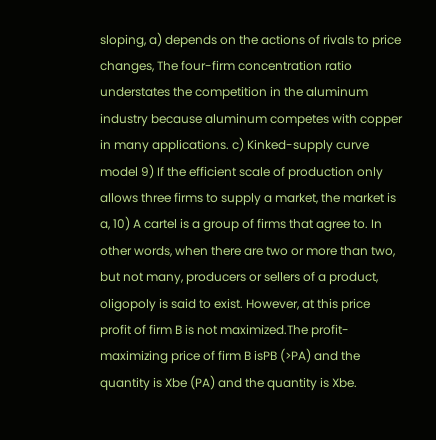sloping, a) depends on the actions of rivals to price changes, The four-firm concentration ratio understates the competition in the aluminum industry because aluminum competes with copper in many applications. c) Kinked-supply curve model 9) If the efficient scale of production only allows three firms to supply a market, the market is a, 10) A cartel is a group of firms that agree to. In other words, when there are two or more than two, but not many, producers or sellers of a product, oligopoly is said to exist. However, at this price profit of firm B is not maximized.The profit-maximizing price of firm B isPB (>PA) and the quantity is Xbe (PA) and the quantity is Xbe.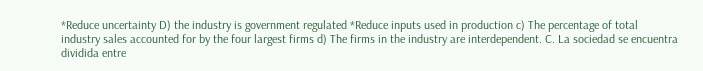*Reduce uncertainty D) the industry is government regulated *Reduce inputs used in production c) The percentage of total industry sales accounted for by the four largest firms d) The firms in the industry are interdependent. C. La sociedad se encuentra dividida entre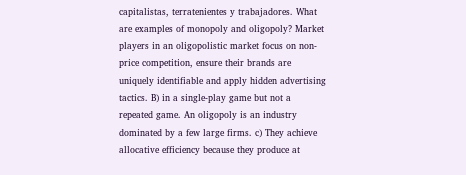capitalistas, terratenientes y trabajadores. What are examples of monopoly and oligopoly? Market players in an oligopolistic market focus on non-price competition, ensure their brands are uniquely identifiable and apply hidden advertising tactics. B) in a single-play game but not a repeated game. An oligopoly is an industry dominated by a few large firms. c) They achieve allocative efficiency because they produce at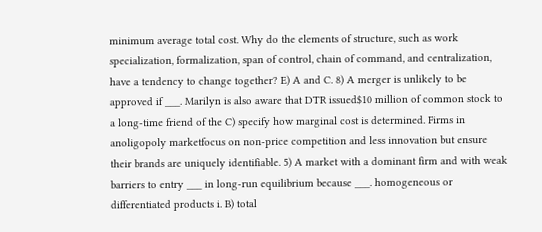minimum average total cost. Why do the elements of structure, such as work specialization, formalization, span of control, chain of command, and centralization, have a tendency to change together? E) A and C. 8) A merger is unlikely to be approved if ___. Marilyn is also aware that DTR issued$10 million of common stock to a long-time friend of the C) specify how marginal cost is determined. Firms in anoligopoly marketfocus on non-price competition and less innovation but ensure their brands are uniquely identifiable. 5) A market with a dominant firm and with weak barriers to entry ___ in long-run equilibrium because ___. homogeneous or differentiated products i. B) total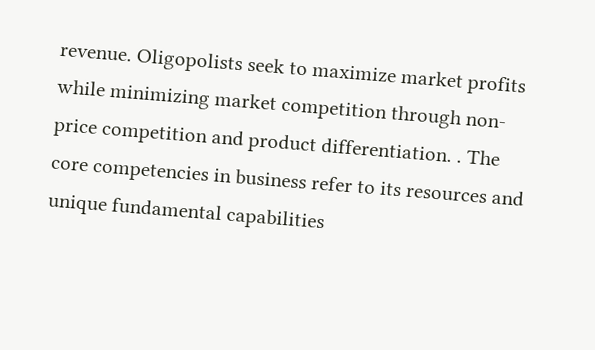revenue. Oligopolists seek to maximize market profits while minimizing market competition through non-price competition and product differentiation. . The core competencies in business refer to its resources and unique fundamental capabilities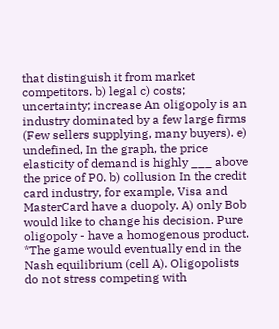that distinguish it from market competitors. b) legal c) costs; uncertainty; increase An oligopoly is an industry dominated by a few large firms (Few sellers supplying, many buyers). e) undefined, In the graph, the price elasticity of demand is highly ___ above the price of P0. b) collusion In the credit card industry, for example, Visa and MasterCard have a duopoly. A) only Bob would like to change his decision. Pure oligopoly - have a homogenous product. *The game would eventually end in the Nash equilibrium (cell A). Oligopolists do not stress competing with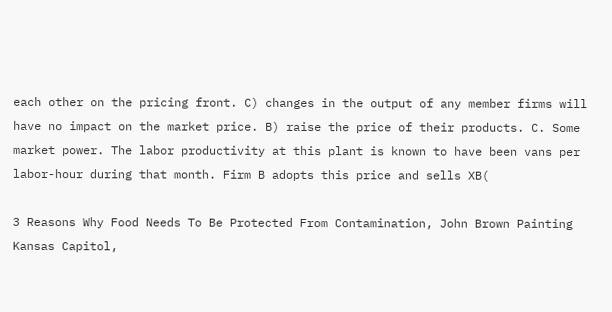each other on the pricing front. C) changes in the output of any member firms will have no impact on the market price. B) raise the price of their products. C. Some market power. The labor productivity at this plant is known to have been vans per labor-hour during that month. Firm B adopts this price and sells XB(

3 Reasons Why Food Needs To Be Protected From Contamination, John Brown Painting Kansas Capitol,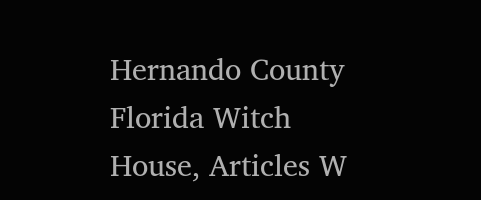Hernando County Florida Witch House, Articles W